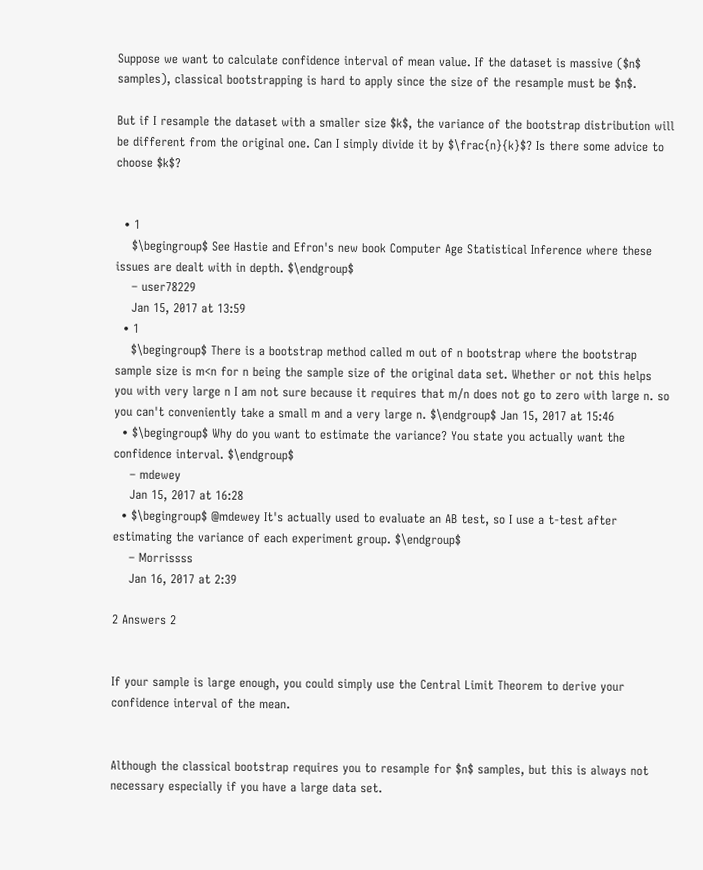Suppose we want to calculate confidence interval of mean value. If the dataset is massive ($n$ samples), classical bootstrapping is hard to apply since the size of the resample must be $n$.

But if I resample the dataset with a smaller size $k$, the variance of the bootstrap distribution will be different from the original one. Can I simply divide it by $\frac{n}{k}$? Is there some advice to choose $k$?


  • 1
    $\begingroup$ See Hastie and Efron's new book Computer Age Statistical Inference where these issues are dealt with in depth. $\endgroup$
    – user78229
    Jan 15, 2017 at 13:59
  • 1
    $\begingroup$ There is a bootstrap method called m out of n bootstrap where the bootstrap sample size is m<n for n being the sample size of the original data set. Whether or not this helps you with very large n I am not sure because it requires that m/n does not go to zero with large n. so you can't conveniently take a small m and a very large n. $\endgroup$ Jan 15, 2017 at 15:46
  • $\begingroup$ Why do you want to estimate the variance? You state you actually want the confidence interval. $\endgroup$
    – mdewey
    Jan 15, 2017 at 16:28
  • $\begingroup$ @mdewey It's actually used to evaluate an AB test, so I use a t-test after estimating the variance of each experiment group. $\endgroup$
    – Morrissss
    Jan 16, 2017 at 2:39

2 Answers 2


If your sample is large enough, you could simply use the Central Limit Theorem to derive your confidence interval of the mean.


Although the classical bootstrap requires you to resample for $n$ samples, but this is always not necessary especially if you have a large data set.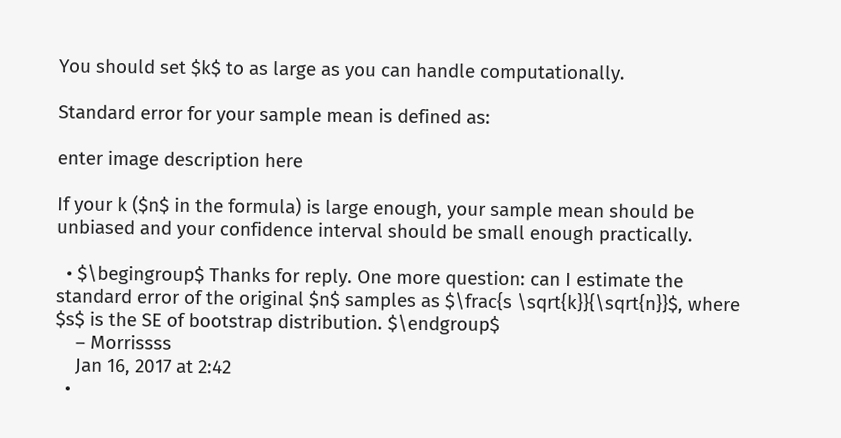You should set $k$ to as large as you can handle computationally.

Standard error for your sample mean is defined as:

enter image description here

If your k ($n$ in the formula) is large enough, your sample mean should be unbiased and your confidence interval should be small enough practically.

  • $\begingroup$ Thanks for reply. One more question: can I estimate the standard error of the original $n$ samples as $\frac{s \sqrt{k}}{\sqrt{n}}$, where $s$ is the SE of bootstrap distribution. $\endgroup$
    – Morrissss
    Jan 16, 2017 at 2:42
  •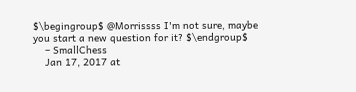$\begingroup$ @Morrissss I'm not sure, maybe you start a new question for it? $\endgroup$
    – SmallChess
    Jan 17, 2017 at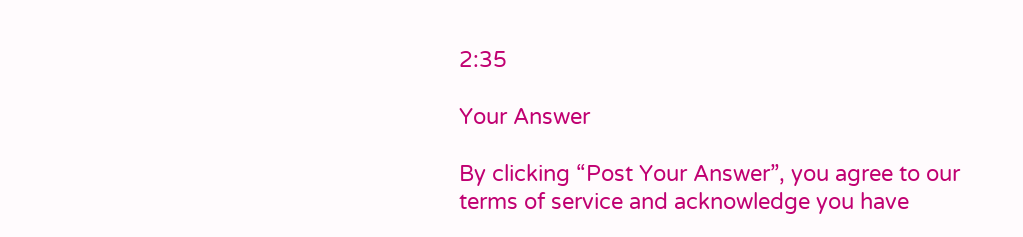2:35

Your Answer

By clicking “Post Your Answer”, you agree to our terms of service and acknowledge you have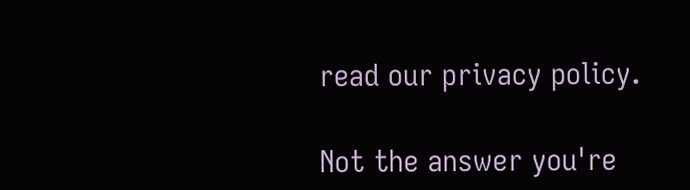read our privacy policy.

Not the answer you're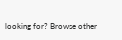looking for? Browse other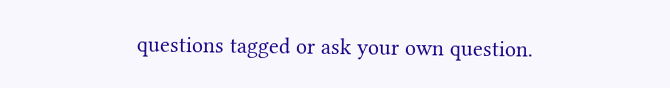questions tagged or ask your own question.